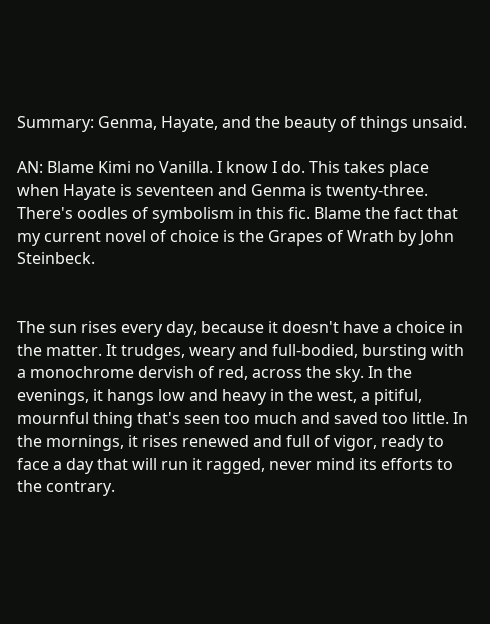Summary: Genma, Hayate, and the beauty of things unsaid.

AN: Blame Kimi no Vanilla. I know I do. This takes place when Hayate is seventeen and Genma is twenty-three. There's oodles of symbolism in this fic. Blame the fact that my current novel of choice is the Grapes of Wrath by John Steinbeck.


The sun rises every day, because it doesn't have a choice in the matter. It trudges, weary and full-bodied, bursting with a monochrome dervish of red, across the sky. In the evenings, it hangs low and heavy in the west, a pitiful, mournful thing that's seen too much and saved too little. In the mornings, it rises renewed and full of vigor, ready to face a day that will run it ragged, never mind its efforts to the contrary.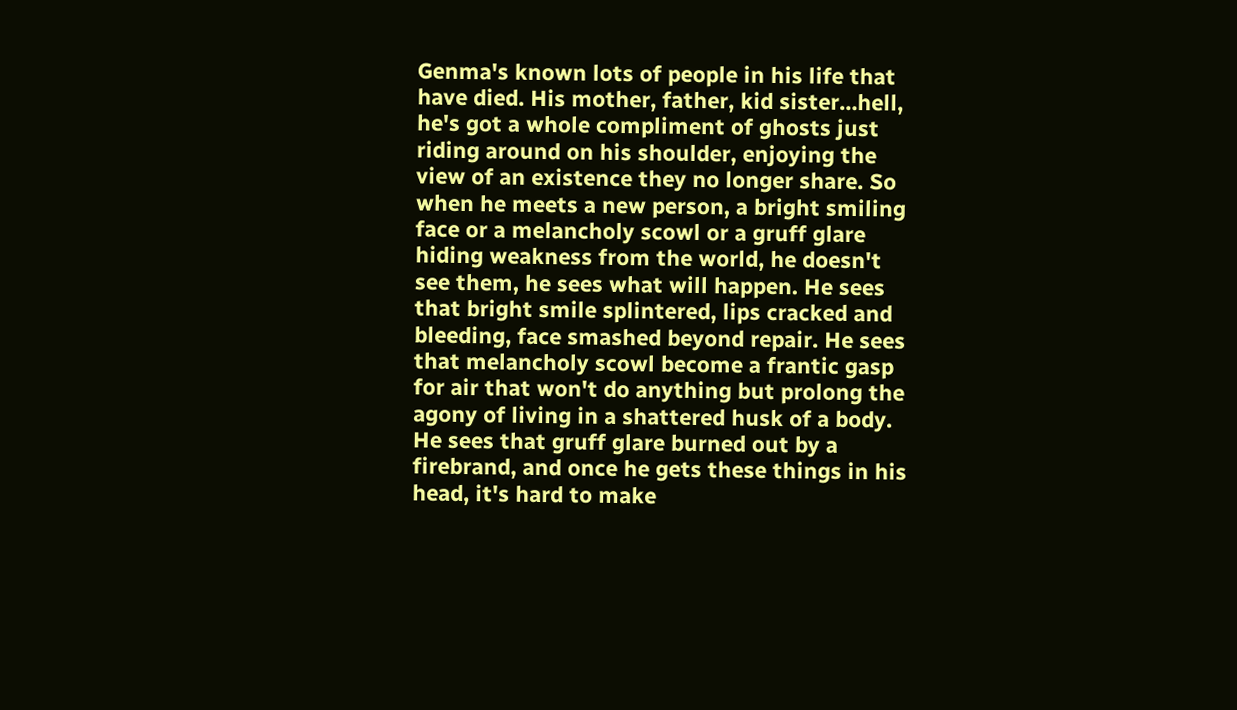Genma's known lots of people in his life that have died. His mother, father, kid sister…hell, he's got a whole compliment of ghosts just riding around on his shoulder, enjoying the view of an existence they no longer share. So when he meets a new person, a bright smiling face or a melancholy scowl or a gruff glare hiding weakness from the world, he doesn't see them, he sees what will happen. He sees that bright smile splintered, lips cracked and bleeding, face smashed beyond repair. He sees that melancholy scowl become a frantic gasp for air that won't do anything but prolong the agony of living in a shattered husk of a body. He sees that gruff glare burned out by a firebrand, and once he gets these things in his head, it's hard to make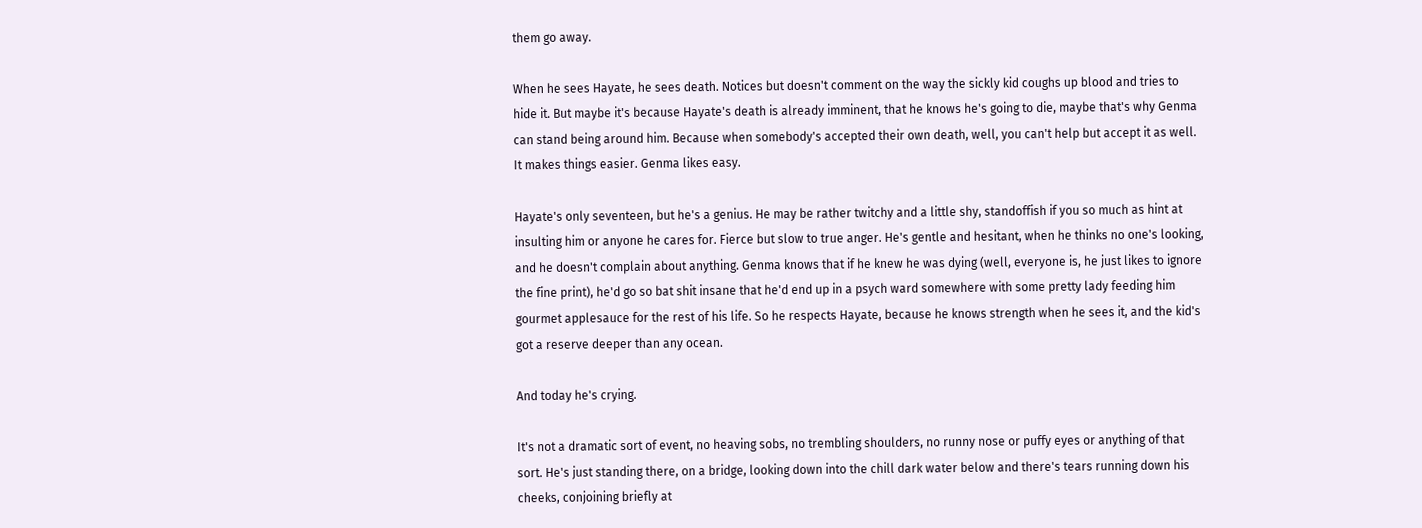them go away.

When he sees Hayate, he sees death. Notices but doesn't comment on the way the sickly kid coughs up blood and tries to hide it. But maybe it's because Hayate's death is already imminent, that he knows he's going to die, maybe that's why Genma can stand being around him. Because when somebody's accepted their own death, well, you can't help but accept it as well. It makes things easier. Genma likes easy.

Hayate's only seventeen, but he's a genius. He may be rather twitchy and a little shy, standoffish if you so much as hint at insulting him or anyone he cares for. Fierce but slow to true anger. He's gentle and hesitant, when he thinks no one's looking, and he doesn't complain about anything. Genma knows that if he knew he was dying (well, everyone is, he just likes to ignore the fine print), he'd go so bat shit insane that he'd end up in a psych ward somewhere with some pretty lady feeding him gourmet applesauce for the rest of his life. So he respects Hayate, because he knows strength when he sees it, and the kid's got a reserve deeper than any ocean.

And today he's crying.

It's not a dramatic sort of event, no heaving sobs, no trembling shoulders, no runny nose or puffy eyes or anything of that sort. He's just standing there, on a bridge, looking down into the chill dark water below and there's tears running down his cheeks, conjoining briefly at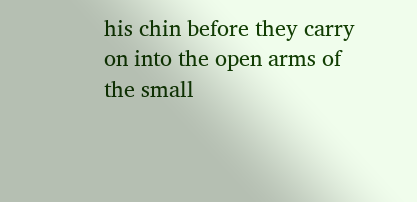his chin before they carry on into the open arms of the small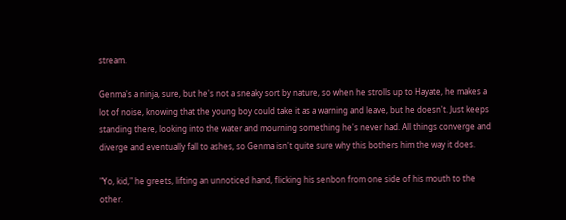stream.

Genma's a ninja, sure, but he's not a sneaky sort by nature, so when he strolls up to Hayate, he makes a lot of noise, knowing that the young boy could take it as a warning and leave, but he doesn't. Just keeps standing there, looking into the water and mourning something he's never had. All things converge and diverge and eventually fall to ashes, so Genma isn't quite sure why this bothers him the way it does.

"Yo, kid," he greets, lifting an unnoticed hand, flicking his senbon from one side of his mouth to the other.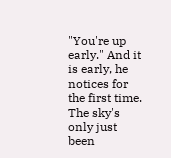"You're up early." And it is early, he notices for the first time. The sky's only just been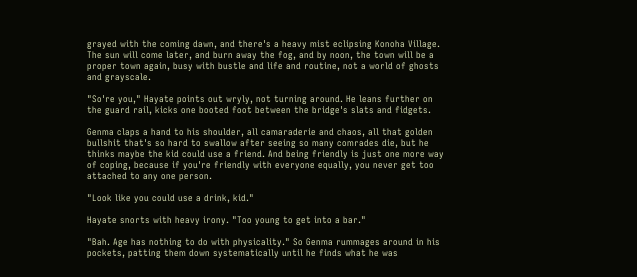grayed with the coming dawn, and there's a heavy mist eclipsing Konoha Village. The sun will come later, and burn away the fog, and by noon, the town will be a proper town again, busy with bustle and life and routine, not a world of ghosts and grayscale.

"So're you," Hayate points out wryly, not turning around. He leans further on the guard rail, kicks one booted foot between the bridge's slats and fidgets.

Genma claps a hand to his shoulder, all camaraderie and chaos, all that golden bullshit that's so hard to swallow after seeing so many comrades die, but he thinks maybe the kid could use a friend. And being friendly is just one more way of coping, because if you're friendly with everyone equally, you never get too attached to any one person.

"Look like you could use a drink, kid."

Hayate snorts with heavy irony. "Too young to get into a bar."

"Bah. Age has nothing to do with physicality." So Genma rummages around in his pockets, patting them down systematically until he finds what he was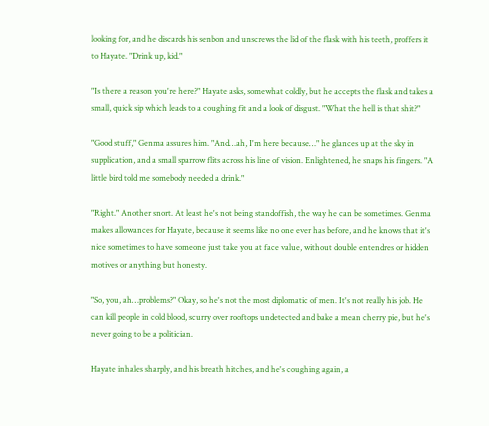looking for, and he discards his senbon and unscrews the lid of the flask with his teeth, proffers it to Hayate. "Drink up, kid."

"Is there a reason you're here?" Hayate asks, somewhat coldly, but he accepts the flask and takes a small, quick sip which leads to a coughing fit and a look of disgust. "What the hell is that shit?"

"Good stuff," Genma assures him. "And…ah, I'm here because…" he glances up at the sky in supplication, and a small sparrow flits across his line of vision. Enlightened, he snaps his fingers. "A little bird told me somebody needed a drink."

"Right." Another snort. At least he's not being standoffish, the way he can be sometimes. Genma makes allowances for Hayate, because it seems like no one ever has before, and he knows that it's nice sometimes to have someone just take you at face value, without double entendres or hidden motives or anything but honesty.

"So, you, ah…problems?" Okay, so he's not the most diplomatic of men. It's not really his job. He can kill people in cold blood, scurry over rooftops undetected and bake a mean cherry pie, but he's never going to be a politician.

Hayate inhales sharply, and his breath hitches, and he's coughing again, a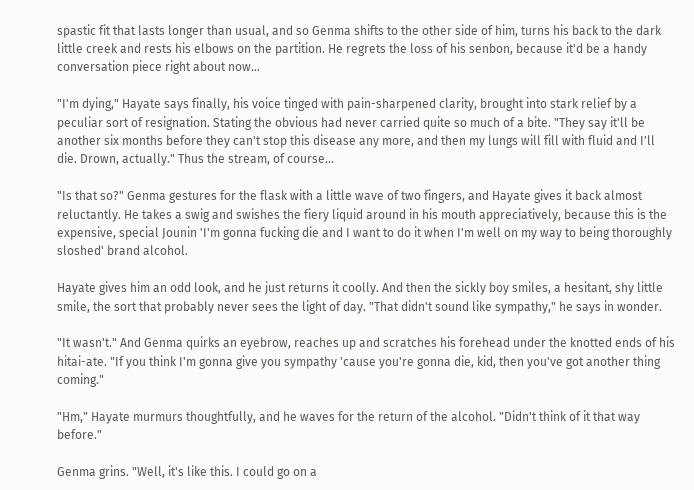spastic fit that lasts longer than usual, and so Genma shifts to the other side of him, turns his back to the dark little creek and rests his elbows on the partition. He regrets the loss of his senbon, because it'd be a handy conversation piece right about now…

"I'm dying," Hayate says finally, his voice tinged with pain-sharpened clarity, brought into stark relief by a peculiar sort of resignation. Stating the obvious had never carried quite so much of a bite. "They say it'll be another six months before they can't stop this disease any more, and then my lungs will fill with fluid and I'll die. Drown, actually." Thus the stream, of course…

"Is that so?" Genma gestures for the flask with a little wave of two fingers, and Hayate gives it back almost reluctantly. He takes a swig and swishes the fiery liquid around in his mouth appreciatively, because this is the expensive, special Jounin 'I'm gonna fucking die and I want to do it when I'm well on my way to being thoroughly sloshed' brand alcohol.

Hayate gives him an odd look, and he just returns it coolly. And then the sickly boy smiles, a hesitant, shy little smile, the sort that probably never sees the light of day. "That didn't sound like sympathy," he says in wonder.

"It wasn't." And Genma quirks an eyebrow, reaches up and scratches his forehead under the knotted ends of his hitai-ate. "If you think I'm gonna give you sympathy 'cause you're gonna die, kid, then you've got another thing coming."

"Hm," Hayate murmurs thoughtfully, and he waves for the return of the alcohol. "Didn't think of it that way before."

Genma grins. "Well, it's like this. I could go on a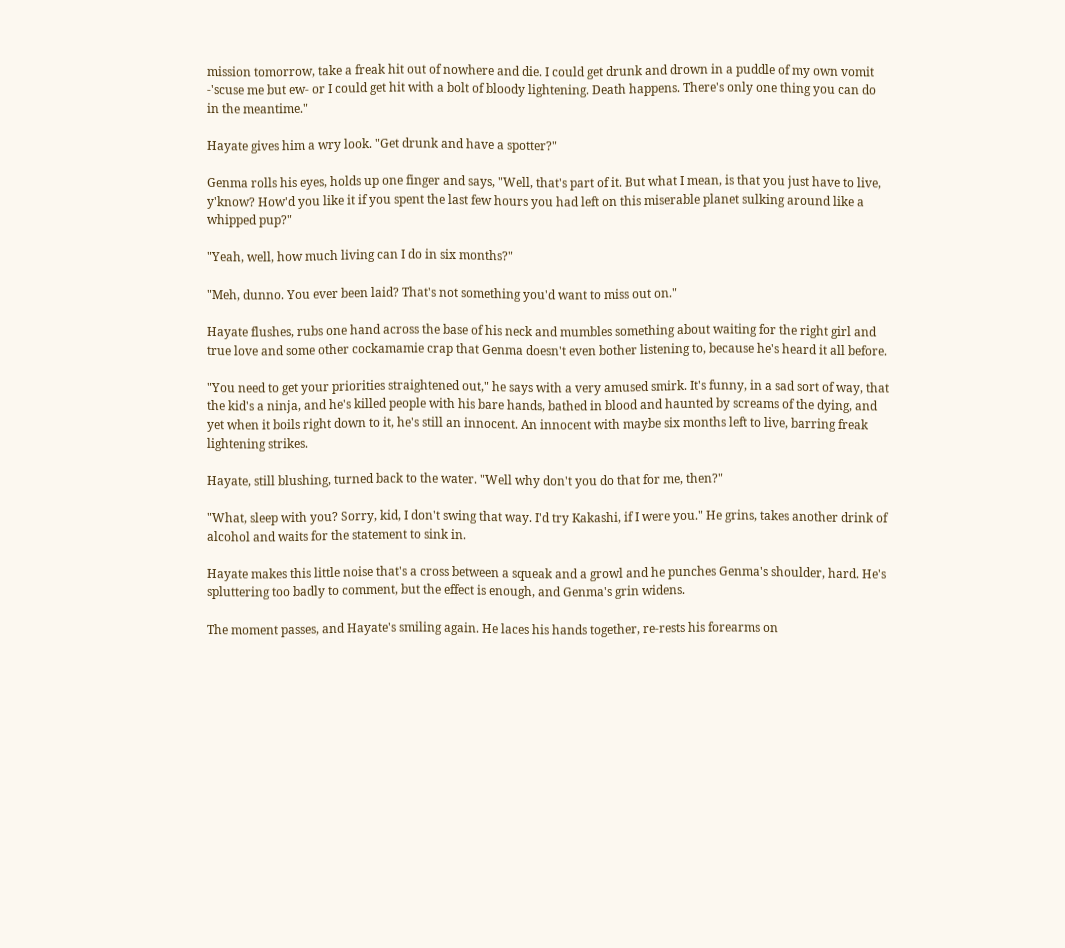mission tomorrow, take a freak hit out of nowhere and die. I could get drunk and drown in a puddle of my own vomit -'scuse me but ew- or I could get hit with a bolt of bloody lightening. Death happens. There's only one thing you can do in the meantime."

Hayate gives him a wry look. "Get drunk and have a spotter?"

Genma rolls his eyes, holds up one finger and says, "Well, that's part of it. But what I mean, is that you just have to live, y'know? How'd you like it if you spent the last few hours you had left on this miserable planet sulking around like a whipped pup?"

"Yeah, well, how much living can I do in six months?"

"Meh, dunno. You ever been laid? That's not something you'd want to miss out on."

Hayate flushes, rubs one hand across the base of his neck and mumbles something about waiting for the right girl and true love and some other cockamamie crap that Genma doesn't even bother listening to, because he's heard it all before.

"You need to get your priorities straightened out," he says with a very amused smirk. It's funny, in a sad sort of way, that the kid's a ninja, and he's killed people with his bare hands, bathed in blood and haunted by screams of the dying, and yet when it boils right down to it, he's still an innocent. An innocent with maybe six months left to live, barring freak lightening strikes.

Hayate, still blushing, turned back to the water. "Well why don't you do that for me, then?"

"What, sleep with you? Sorry, kid, I don't swing that way. I'd try Kakashi, if I were you." He grins, takes another drink of alcohol and waits for the statement to sink in.

Hayate makes this little noise that's a cross between a squeak and a growl and he punches Genma's shoulder, hard. He's spluttering too badly to comment, but the effect is enough, and Genma's grin widens.

The moment passes, and Hayate's smiling again. He laces his hands together, re-rests his forearms on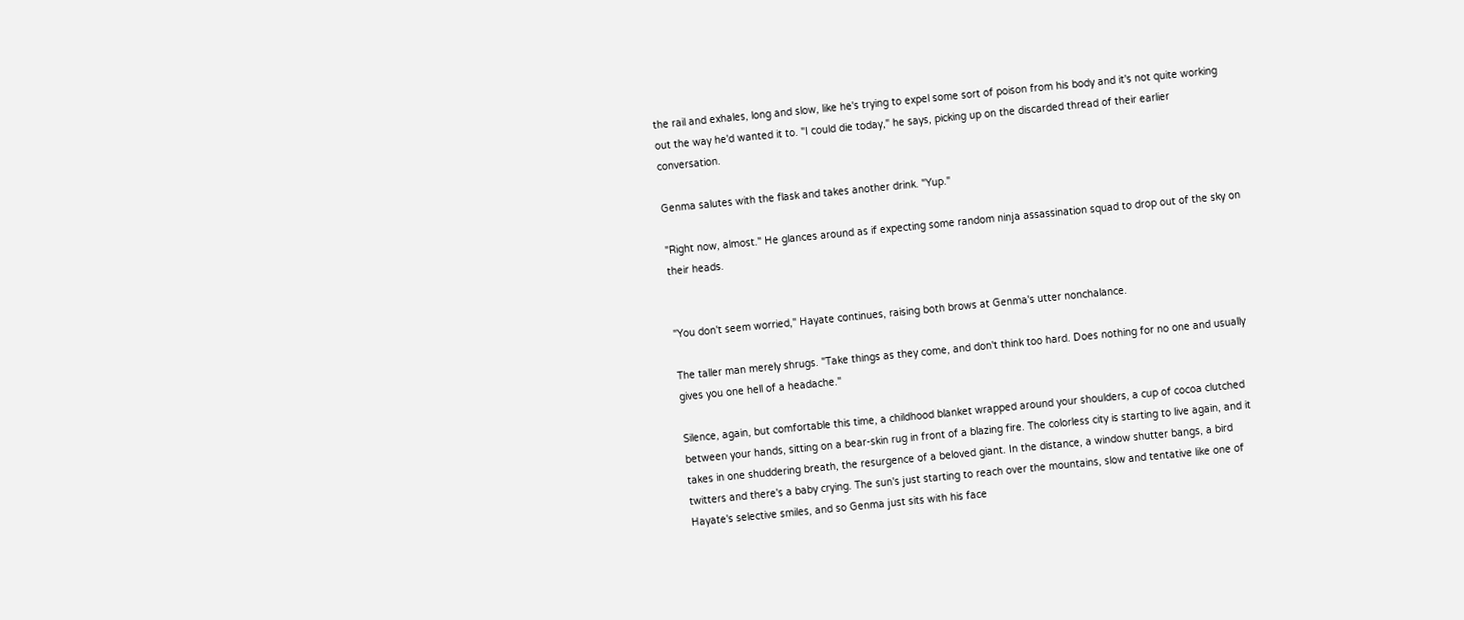the rail and exhales, long and slow, like he's trying to expel some sort of poison from his body and it's not quite working out the way he'd wanted it to. "I could die today," he says, picking up on the discarded thread of their earlier conversation.

Genma salutes with the flask and takes another drink. "Yup."

"Right now, almost." He glances around as if expecting some random ninja assassination squad to drop out of the sky on their heads.


"You don't seem worried," Hayate continues, raising both brows at Genma's utter nonchalance.

The taller man merely shrugs. "Take things as they come, and don't think too hard. Does nothing for no one and usually gives you one hell of a headache."

Silence, again, but comfortable this time, a childhood blanket wrapped around your shoulders, a cup of cocoa clutched between your hands, sitting on a bear-skin rug in front of a blazing fire. The colorless city is starting to live again, and it takes in one shuddering breath, the resurgence of a beloved giant. In the distance, a window shutter bangs, a bird twitters and there's a baby crying. The sun's just starting to reach over the mountains, slow and tentative like one of Hayate's selective smiles, and so Genma just sits with his face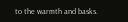to the warmth and basks.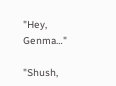"Hey, Genma…"

"Shush,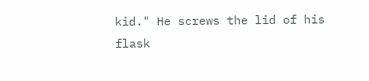kid." He screws the lid of his flask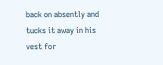back on absently and tucks it away in his vest for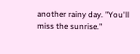another rainy day. "You'll miss the sunrise."